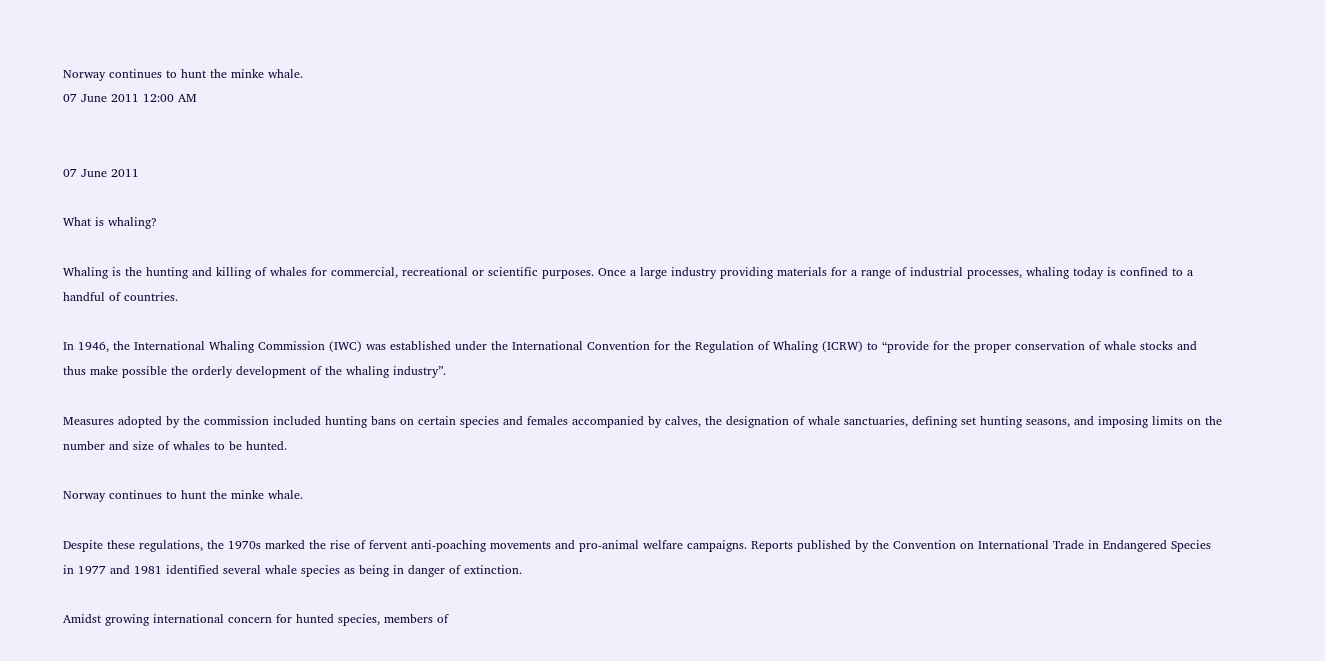Norway continues to hunt the minke whale.
07 June 2011 12:00 AM


07 June 2011

What is whaling?

Whaling is the hunting and killing of whales for commercial, recreational or scientific purposes. Once a large industry providing materials for a range of industrial processes, whaling today is confined to a handful of countries.

In 1946, the International Whaling Commission (IWC) was established under the International Convention for the Regulation of Whaling (ICRW) to “provide for the proper conservation of whale stocks and thus make possible the orderly development of the whaling industry”.

Measures adopted by the commission included hunting bans on certain species and females accompanied by calves, the designation of whale sanctuaries, defining set hunting seasons, and imposing limits on the number and size of whales to be hunted.

Norway continues to hunt the minke whale.

Despite these regulations, the 1970s marked the rise of fervent anti-poaching movements and pro-animal welfare campaigns. Reports published by the Convention on International Trade in Endangered Species in 1977 and 1981 identified several whale species as being in danger of extinction.

Amidst growing international concern for hunted species, members of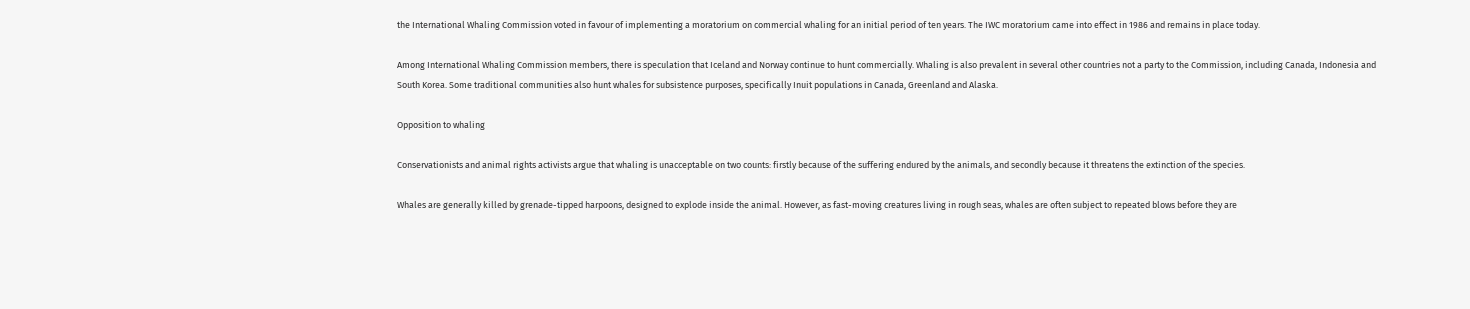the International Whaling Commission voted in favour of implementing a moratorium on commercial whaling for an initial period of ten years. The IWC moratorium came into effect in 1986 and remains in place today.

Among International Whaling Commission members, there is speculation that Iceland and Norway continue to hunt commercially. Whaling is also prevalent in several other countries not a party to the Commission, including Canada, Indonesia and South Korea. Some traditional communities also hunt whales for subsistence purposes, specifically Inuit populations in Canada, Greenland and Alaska.

Opposition to whaling

Conservationists and animal rights activists argue that whaling is unacceptable on two counts: firstly because of the suffering endured by the animals, and secondly because it threatens the extinction of the species.

Whales are generally killed by grenade-tipped harpoons, designed to explode inside the animal. However, as fast-moving creatures living in rough seas, whales are often subject to repeated blows before they are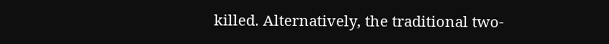killed. Alternatively, the traditional two-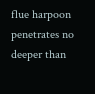flue harpoon penetrates no deeper than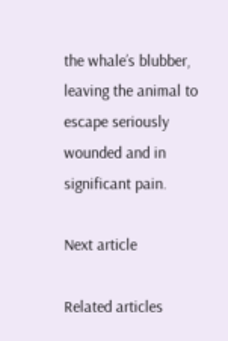the whale’s blubber, leaving the animal to escape seriously wounded and in significant pain.

Next article

Related articles